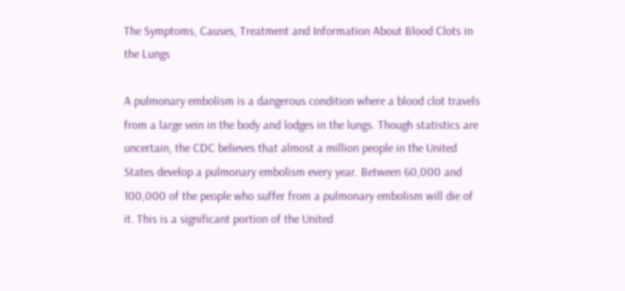The Symptoms, Causes, Treatment and Information About Blood Clots in the Lungs

A pulmonary embolism is a dangerous condition where a blood clot travels from a large vein in the body and lodges in the lungs. Though statistics are uncertain, the CDC believes that almost a million people in the United States develop a pulmonary embolism every year. Between 60,000 and 100,000 of the people who suffer from a pulmonary embolism will die of it. This is a significant portion of the United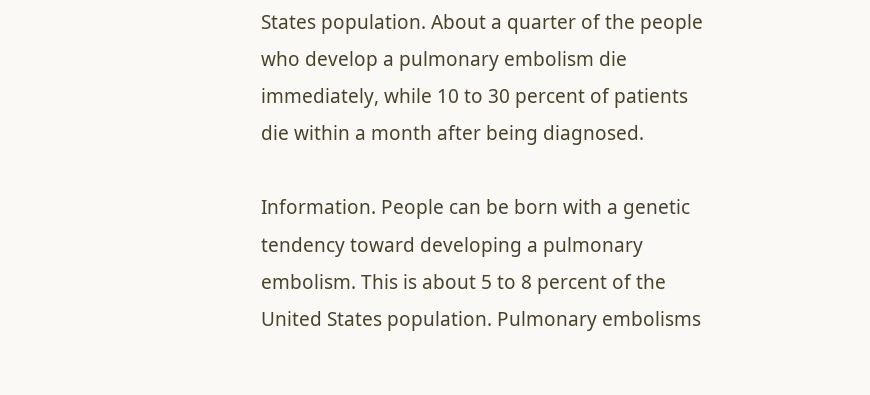States population. About a quarter of the people who develop a pulmonary embolism die immediately, while 10 to 30 percent of patients die within a month after being diagnosed.

Information. People can be born with a genetic tendency toward developing a pulmonary embolism. This is about 5 to 8 percent of the United States population. Pulmonary embolisms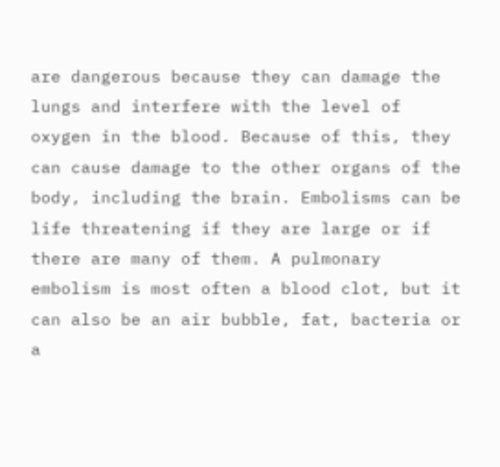are dangerous because they can damage the lungs and interfere with the level of oxygen in the blood. Because of this, they can cause damage to the other organs of the body, including the brain. Embolisms can be life threatening if they are large or if there are many of them. A pulmonary embolism is most often a blood clot, but it can also be an air bubble, fat, bacteria or a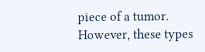piece of a tumor. However, these types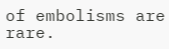of embolisms are rare.